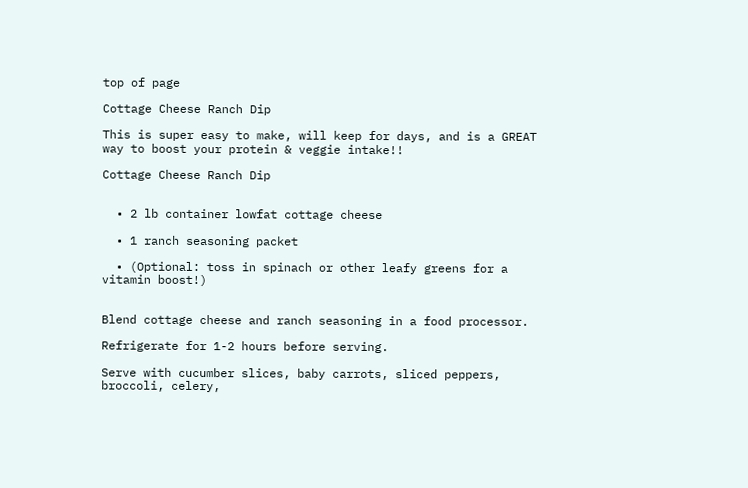top of page

Cottage Cheese Ranch Dip

This is super easy to make, will keep for days, and is a GREAT way to boost your protein & veggie intake!!

Cottage Cheese Ranch Dip


  • 2 lb container lowfat cottage cheese

  • 1 ranch seasoning packet

  • (Optional: toss in spinach or other leafy greens for a vitamin boost!)


Blend cottage cheese and ranch seasoning in a food processor.

Refrigerate for 1-2 hours before serving.

Serve with cucumber slices, baby carrots, sliced peppers, broccoli, celery,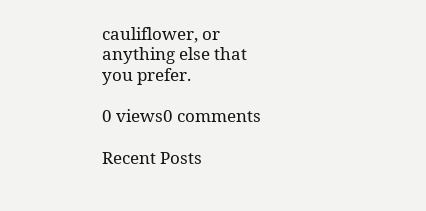cauliflower, or anything else that you prefer.

0 views0 comments

Recent Posts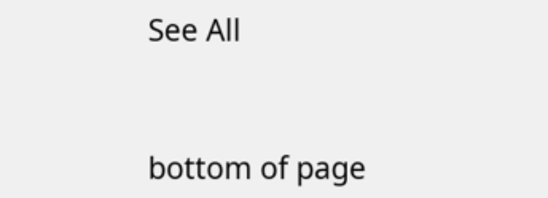See All


bottom of page